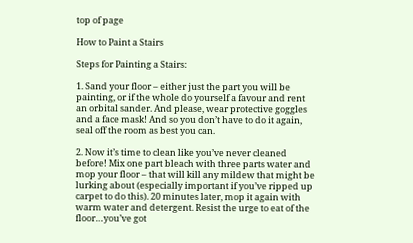top of page

How to Paint a Stairs

Steps for Painting a Stairs:

1. Sand your floor – either just the part you will be painting, or if the whole do yourself a favour and rent an orbital sander. And please, wear protective goggles and a face mask! And so you don’t have to do it again, seal off the room as best you can.

2. Now it’s time to clean like you’ve never cleaned before! Mix one part bleach with three parts water and mop your floor – that will kill any mildew that might be lurking about (especially important if you’ve ripped up carpet to do this). 20 minutes later, mop it again with warm water and detergent. Resist the urge to eat of the floor…you’ve got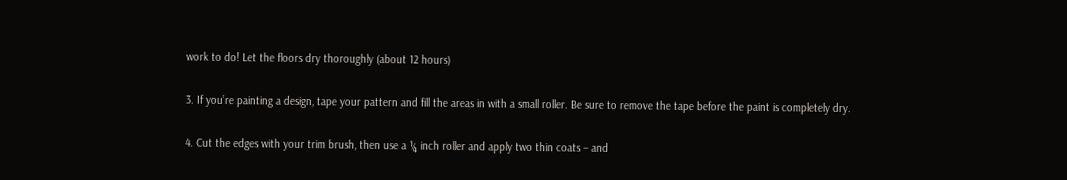work to do! Let the floors dry thoroughly (about 12 hours)

3. If you’re painting a design, tape your pattern and fill the areas in with a small roller. Be sure to remove the tape before the paint is completely dry.

4. Cut the edges with your trim brush, then use a ¼ inch roller and apply two thin coats – and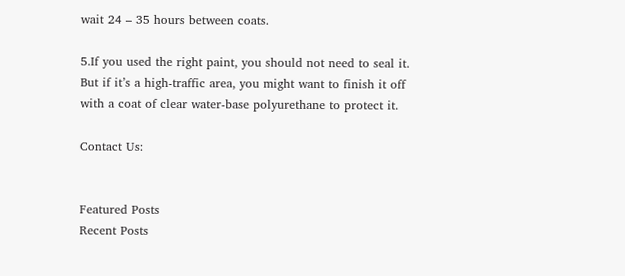wait 24 – 35 hours between coats.

5.If you used the right paint, you should not need to seal it. But if it’s a high-traffic area, you might want to finish it off with a coat of clear water-base polyurethane to protect it.

Contact Us:


Featured Posts
Recent Posts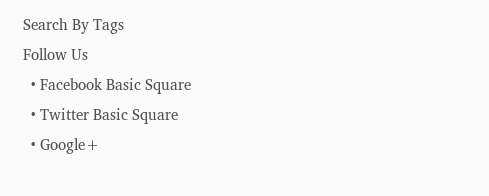Search By Tags
Follow Us
  • Facebook Basic Square
  • Twitter Basic Square
  • Google+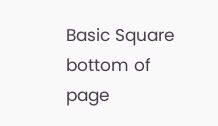Basic Square
bottom of page